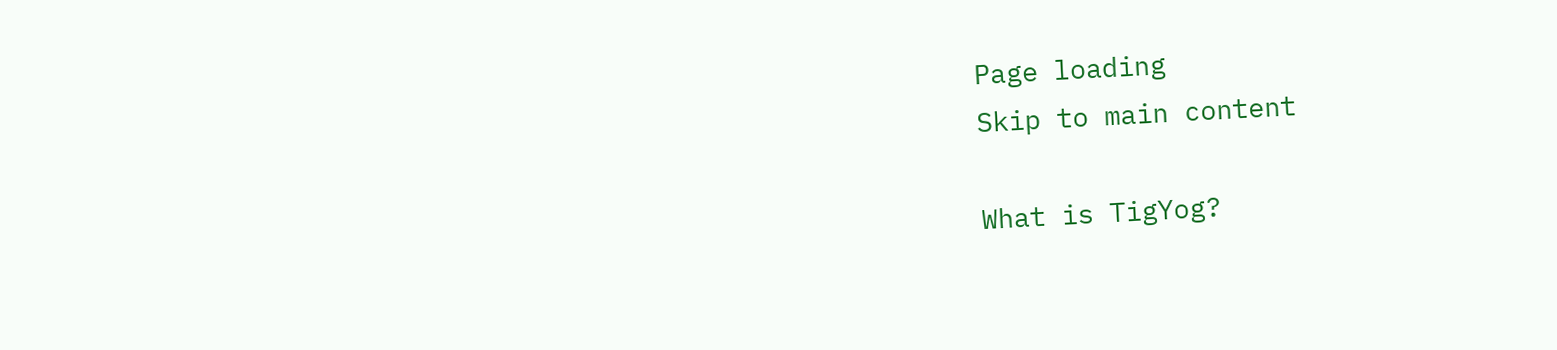Page loading
Skip to main content

What is TigYog?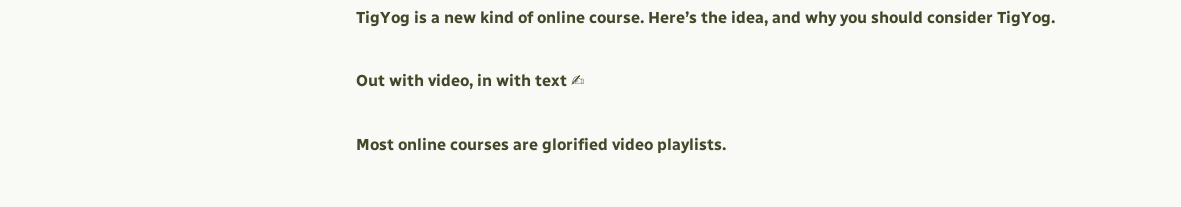TigYog is a new kind of online course. Here’s the idea, and why you should consider TigYog.

Out with video, in with text ✍

Most online courses are glorified video playlists.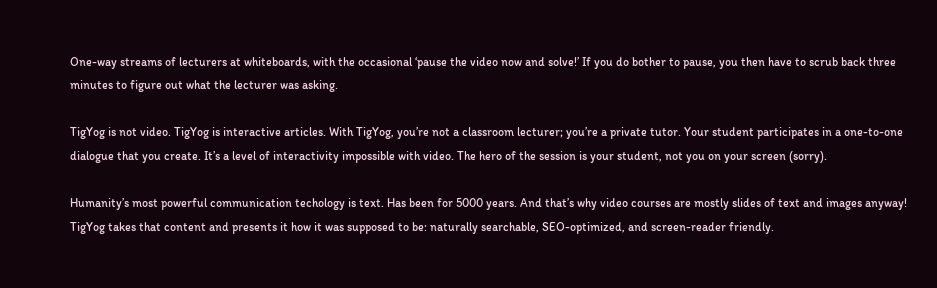One-way streams of lecturers at whiteboards, with the occasional ‘pause the video now and solve!’ If you do bother to pause, you then have to scrub back three minutes to figure out what the lecturer was asking.

TigYog is not video. TigYog is interactive articles. With TigYog, you’re not a classroom lecturer; you’re a private tutor. Your student participates in a one-to-one dialogue that you create. It’s a level of interactivity impossible with video. The hero of the session is your student, not you on your screen (sorry).

Humanity’s most powerful communication techology is text. Has been for 5000 years. And that’s why video courses are mostly slides of text and images anyway! TigYog takes that content and presents it how it was supposed to be: naturally searchable, SEO-optimized, and screen-reader friendly.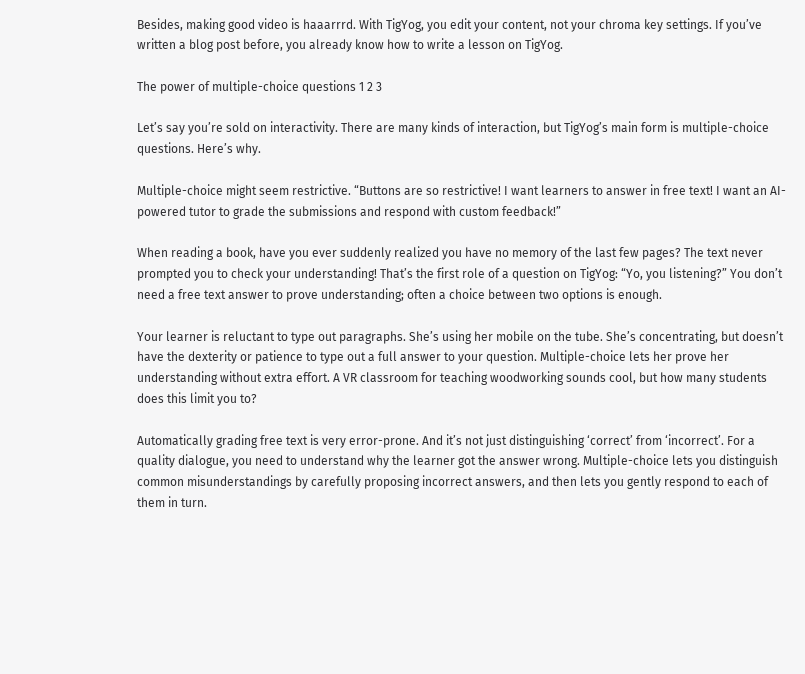Besides, making good video is haaarrrd. With TigYog, you edit your content, not your chroma key settings. If you’ve written a blog post before, you already know how to write a lesson on TigYog.

The power of multiple-choice questions 1 2 3

Let’s say you’re sold on interactivity. There are many kinds of interaction, but TigYog’s main form is multiple-choice questions. Here’s why.

Multiple-choice might seem restrictive. “Buttons are so restrictive! I want learners to answer in free text! I want an AI-powered tutor to grade the submissions and respond with custom feedback!”

When reading a book, have you ever suddenly realized you have no memory of the last few pages? The text never prompted you to check your understanding! That’s the first role of a question on TigYog: “Yo, you listening?” You don’t need a free text answer to prove understanding; often a choice between two options is enough.

Your learner is reluctant to type out paragraphs. She’s using her mobile on the tube. She’s concentrating, but doesn’t have the dexterity or patience to type out a full answer to your question. Multiple-choice lets her prove her understanding without extra effort. A VR classroom for teaching woodworking sounds cool, but how many students does this limit you to?

Automatically grading free text is very error-prone. And it’s not just distinguishing ‘correct’ from ‘incorrect’. For a quality dialogue, you need to understand why the learner got the answer wrong. Multiple-choice lets you distinguish common misunderstandings by carefully proposing incorrect answers, and then lets you gently respond to each of them in turn.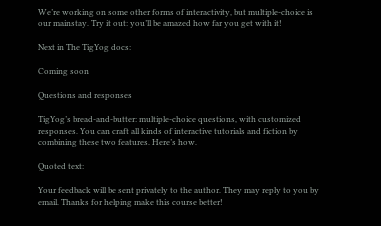We’re working on some other forms of interactivity, but multiple-choice is our mainstay. Try it out: you’ll be amazed how far you get with it!

Next in The TigYog docs:

Coming soon

Questions and responses

TigYog’s bread-and-butter: multiple-choice questions, with customized responses. You can craft all kinds of interactive tutorials and fiction by combining these two features. Here’s how.

Quoted text:

Your feedback will be sent privately to the author. They may reply to you by email. Thanks for helping make this course better!